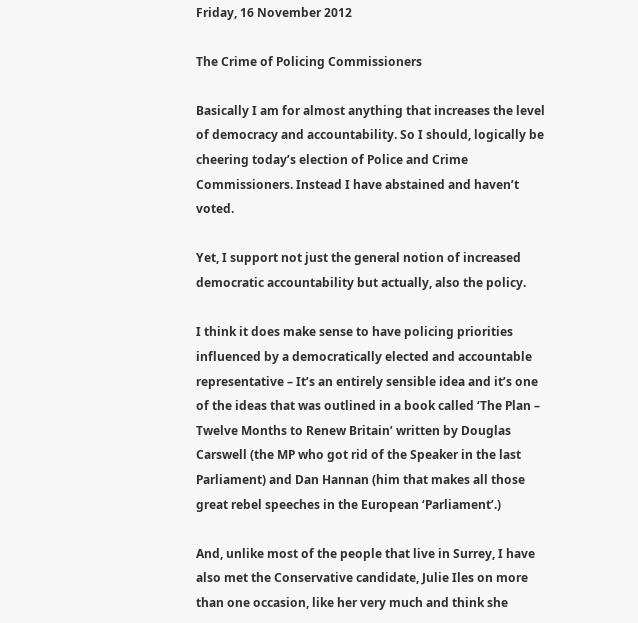Friday, 16 November 2012

The Crime of Policing Commissioners

Basically I am for almost anything that increases the level of democracy and accountability. So I should, logically be cheering today’s election of Police and Crime Commissioners. Instead I have abstained and haven’t voted.

Yet, I support not just the general notion of increased democratic accountability but actually, also the policy.

I think it does make sense to have policing priorities influenced by a democratically elected and accountable representative – It’s an entirely sensible idea and it’s one of the ideas that was outlined in a book called ‘The Plan – Twelve Months to Renew Britain’ written by Douglas Carswell (the MP who got rid of the Speaker in the last Parliament) and Dan Hannan (him that makes all those great rebel speeches in the European ‘Parliament’.)

And, unlike most of the people that live in Surrey, I have also met the Conservative candidate, Julie Iles on more than one occasion, like her very much and think she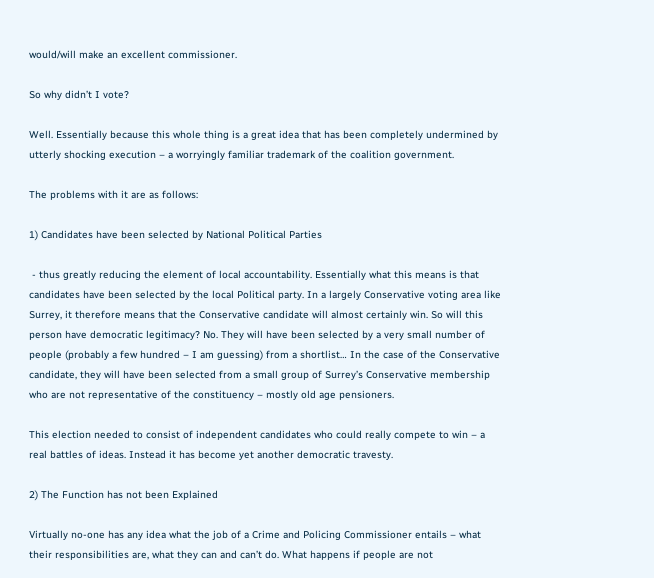would/will make an excellent commissioner.

So why didn’t I vote?

Well. Essentially because this whole thing is a great idea that has been completely undermined by utterly shocking execution – a worryingly familiar trademark of the coalition government.

The problems with it are as follows:

1) Candidates have been selected by National Political Parties

 - thus greatly reducing the element of local accountability. Essentially what this means is that candidates have been selected by the local Political party. In a largely Conservative voting area like Surrey, it therefore means that the Conservative candidate will almost certainly win. So will this person have democratic legitimacy? No. They will have been selected by a very small number of people (probably a few hundred – I am guessing) from a shortlist… In the case of the Conservative candidate, they will have been selected from a small group of Surrey’s Conservative membership who are not representative of the constituency – mostly old age pensioners.

This election needed to consist of independent candidates who could really compete to win – a real battles of ideas. Instead it has become yet another democratic travesty.

2) The Function has not been Explained

Virtually no-one has any idea what the job of a Crime and Policing Commissioner entails – what their responsibilities are, what they can and can’t do. What happens if people are not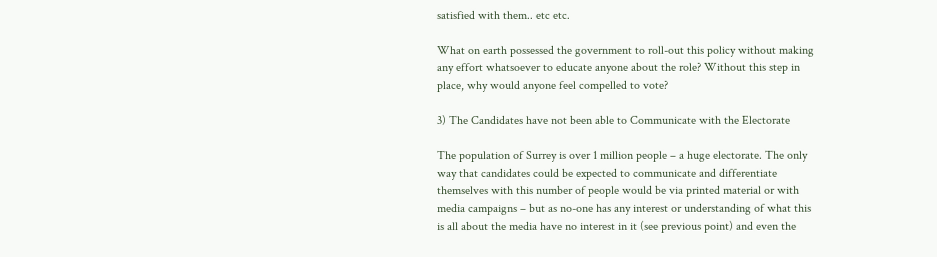satisfied with them.. etc etc.

What on earth possessed the government to roll-out this policy without making any effort whatsoever to educate anyone about the role? Without this step in place, why would anyone feel compelled to vote?

3) The Candidates have not been able to Communicate with the Electorate

The population of Surrey is over 1 million people – a huge electorate. The only way that candidates could be expected to communicate and differentiate themselves with this number of people would be via printed material or with media campaigns – but as no-one has any interest or understanding of what this is all about the media have no interest in it (see previous point) and even the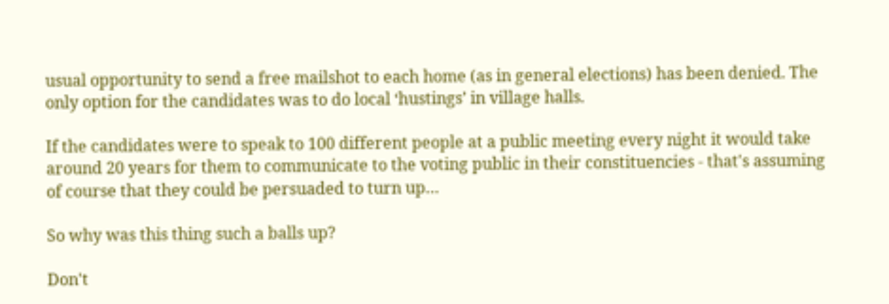usual opportunity to send a free mailshot to each home (as in general elections) has been denied. The only option for the candidates was to do local ‘hustings’ in village halls.

If the candidates were to speak to 100 different people at a public meeting every night it would take around 20 years for them to communicate to the voting public in their constituencies - that's assuming of course that they could be persuaded to turn up…

So why was this thing such a balls up?

Don't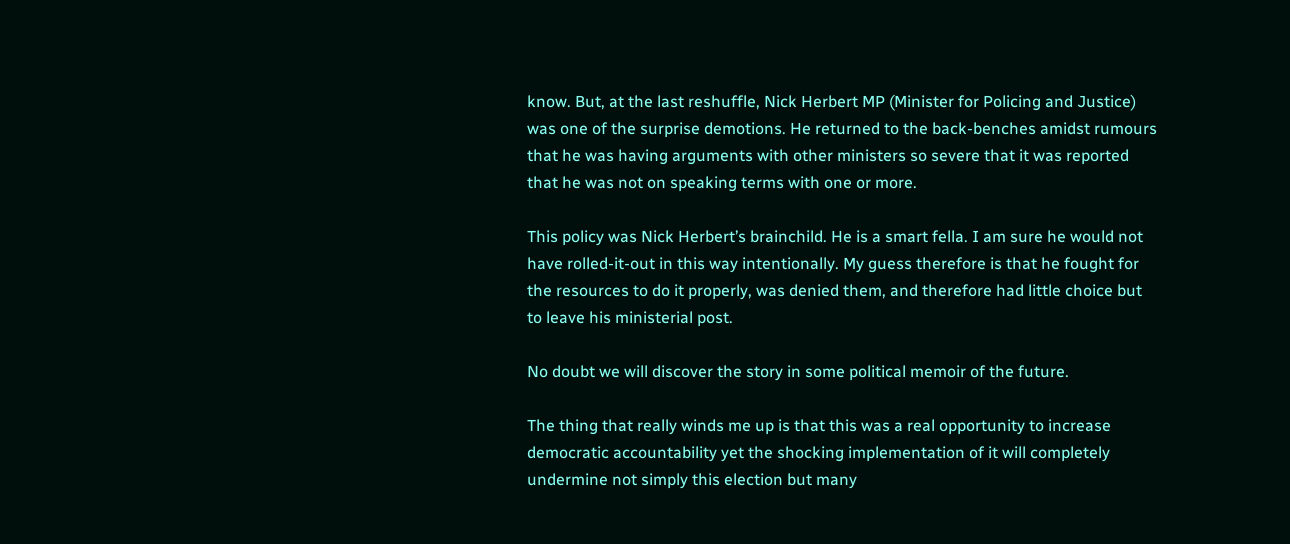know. But, at the last reshuffle, Nick Herbert MP (Minister for Policing and Justice) was one of the surprise demotions. He returned to the back-benches amidst rumours that he was having arguments with other ministers so severe that it was reported that he was not on speaking terms with one or more.

This policy was Nick Herbert’s brainchild. He is a smart fella. I am sure he would not have rolled-it-out in this way intentionally. My guess therefore is that he fought for the resources to do it properly, was denied them, and therefore had little choice but to leave his ministerial post.

No doubt we will discover the story in some political memoir of the future.

The thing that really winds me up is that this was a real opportunity to increase democratic accountability yet the shocking implementation of it will completely undermine not simply this election but many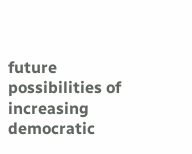future possibilities of increasing democratic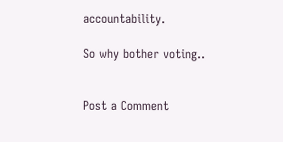accountability.

So why bother voting..


Post a Comment